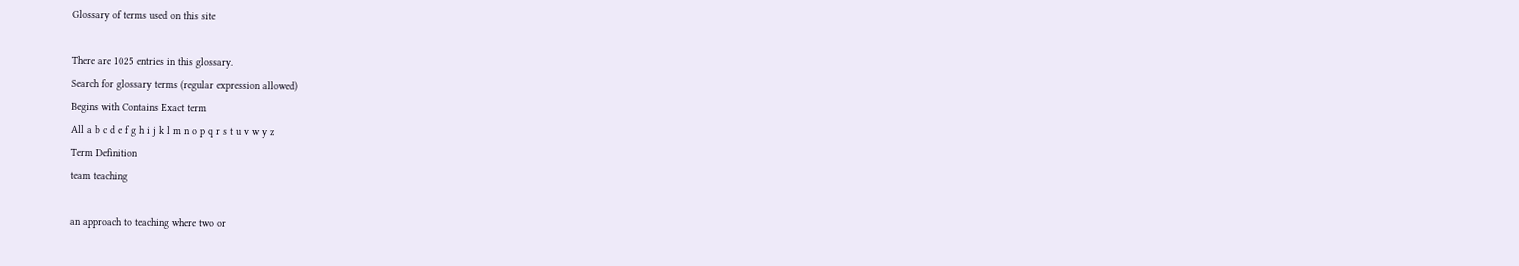Glossary of terms used on this site

There are 1025 entries in this glossary.
Search for glossary terms (regular expression allowed)
Begins with Contains Exact term
All a b c d e f g h i j k l m n o p q r s t u v w y z
Term Definition
team teaching

an approach to teaching where two or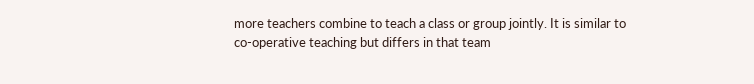more teachers combine to teach a class or group jointly. It is similar to co-operative teaching but differs in that team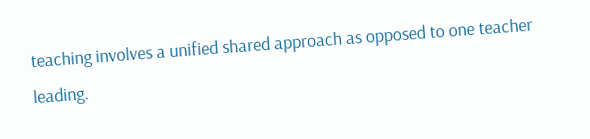teaching involves a unified shared approach as opposed to one teacher leading.